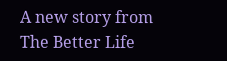A new story from The Better Life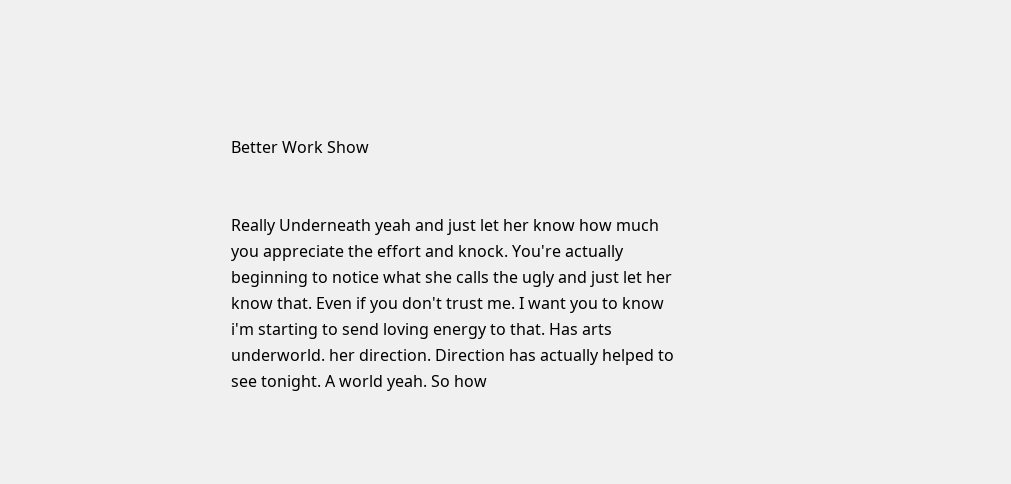Better Work Show


Really Underneath yeah and just let her know how much you appreciate the effort and knock. You're actually beginning to notice what she calls the ugly and just let her know that. Even if you don't trust me. I want you to know i'm starting to send loving energy to that. Has arts underworld. her direction. Direction has actually helped to see tonight. A world yeah. So how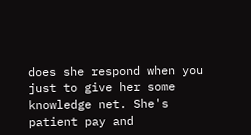does she respond when you just to give her some knowledge net. She's patient pay and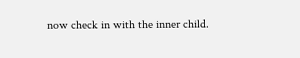now check in with the inner child.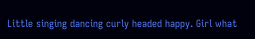Little singing dancing curly headed happy. Girl what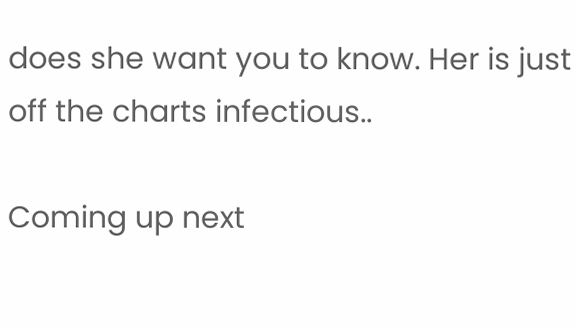does she want you to know. Her is just off the charts infectious..

Coming up next